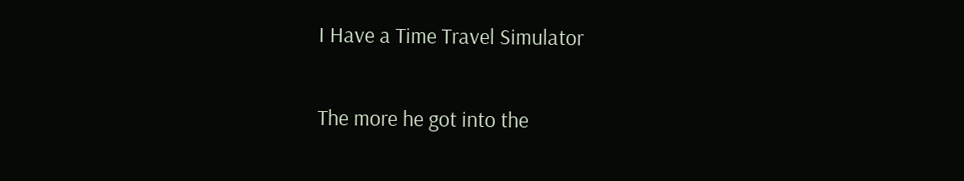I Have a Time Travel Simulator

The more he got into the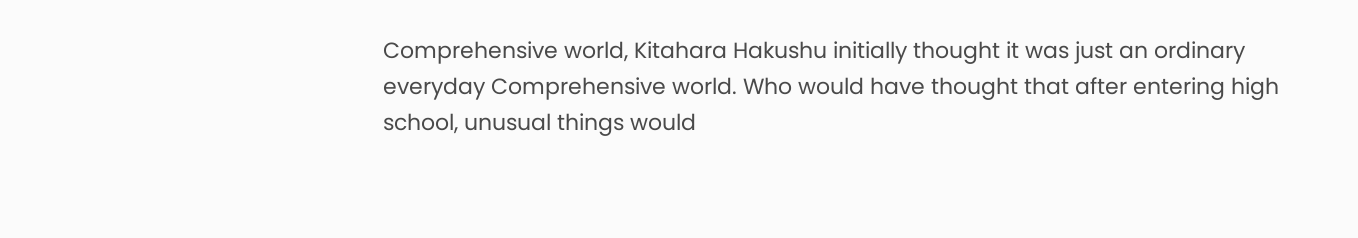Comprehensive world, Kitahara Hakushu initially thought it was just an ordinary everyday Comprehensive world. Who would have thought that after entering high school, unusual things would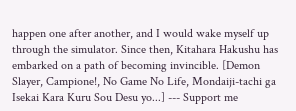happen one after another, and I would wake myself up through the simulator. Since then, Kitahara Hakushu has embarked on a path of becoming invincible. [Demon Slayer, Campione!, No Game No Life, Mondaiji-tachi ga Isekai Kara Kuru Sou Desu yo...] --- Support me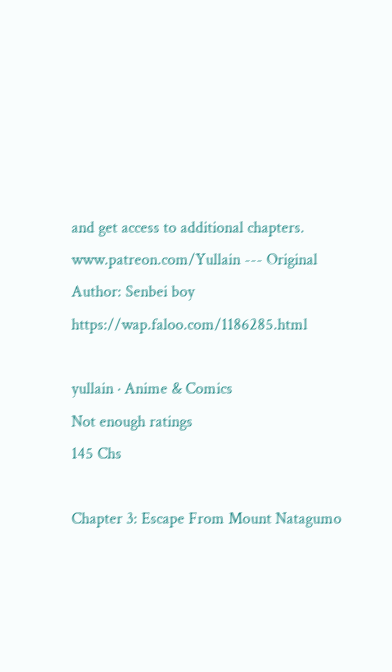and get access to additional chapters. www.patreon.com/Yullain --- Original Author: Senbei boy https://wap.faloo.com/1186285.html

yullain · Anime & Comics
Not enough ratings
145 Chs

Chapter 3: Escape From Mount Natagumo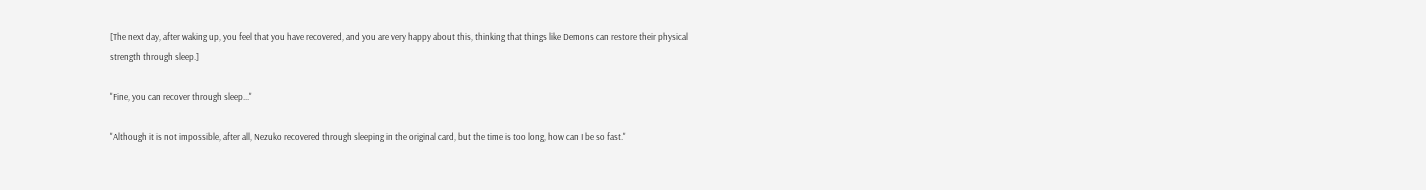[The next day, after waking up, you feel that you have recovered, and you are very happy about this, thinking that things like Demons can restore their physical strength through sleep.]

"Fine, you can recover through sleep..."

"Although it is not impossible, after all, Nezuko recovered through sleeping in the original card, but the time is too long, how can I be so fast."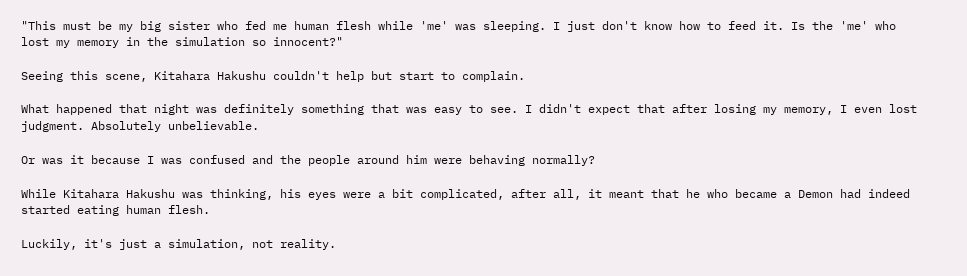"This must be my big sister who fed me human flesh while 'me' was sleeping. I just don't know how to feed it. Is the 'me' who lost my memory in the simulation so innocent?"

Seeing this scene, Kitahara Hakushu couldn't help but start to complain.

What happened that night was definitely something that was easy to see. I didn't expect that after losing my memory, I even lost judgment. Absolutely unbelievable.

Or was it because I was confused and the people around him were behaving normally?

While Kitahara Hakushu was thinking, his eyes were a bit complicated, after all, it meant that he who became a Demon had indeed started eating human flesh.

Luckily, it's just a simulation, not reality.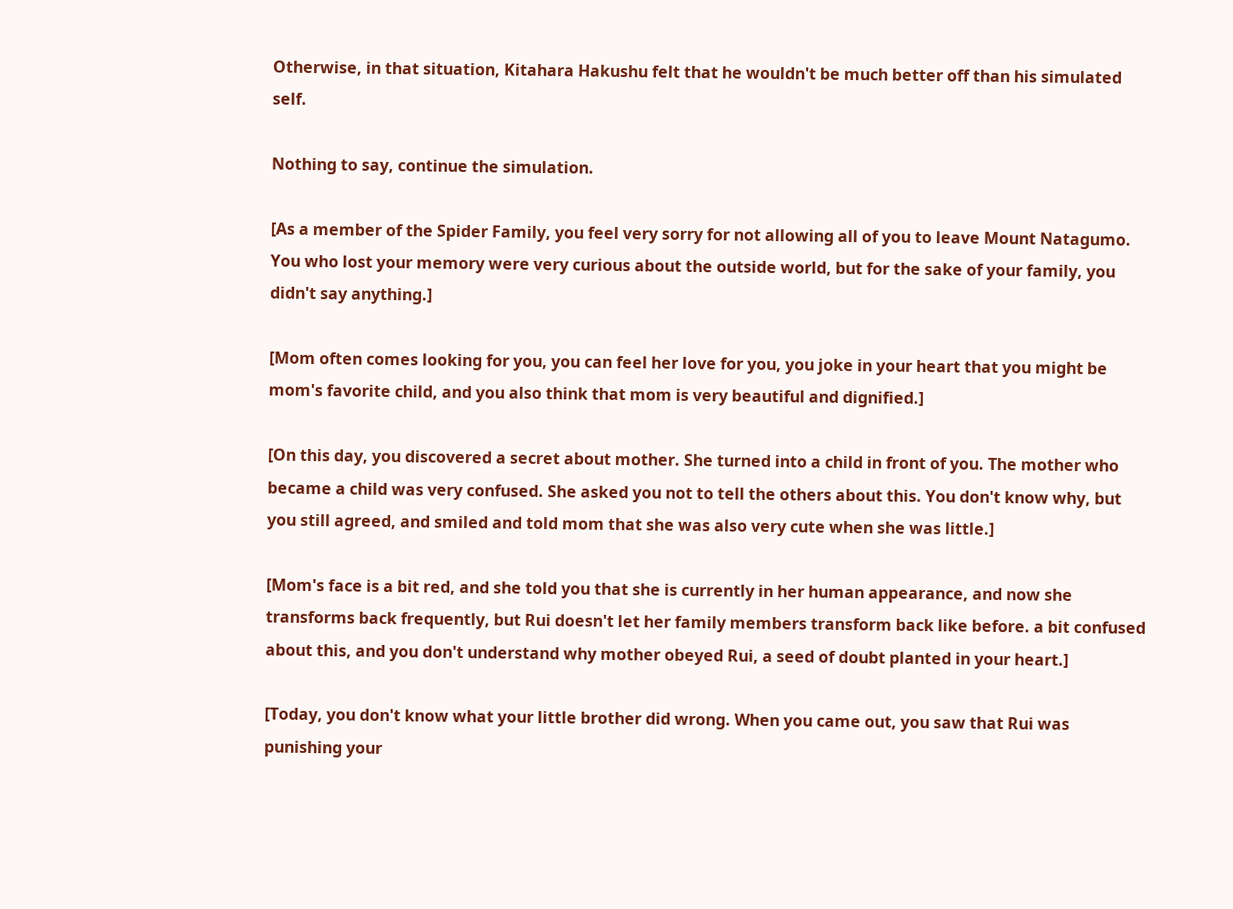Otherwise, in that situation, Kitahara Hakushu felt that he wouldn't be much better off than his simulated self.

Nothing to say, continue the simulation.

[As a member of the Spider Family, you feel very sorry for not allowing all of you to leave Mount Natagumo. You who lost your memory were very curious about the outside world, but for the sake of your family, you didn't say anything.]

[Mom often comes looking for you, you can feel her love for you, you joke in your heart that you might be mom's favorite child, and you also think that mom is very beautiful and dignified.]

[On this day, you discovered a secret about mother. She turned into a child in front of you. The mother who became a child was very confused. She asked you not to tell the others about this. You don't know why, but you still agreed, and smiled and told mom that she was also very cute when she was little.]

[Mom's face is a bit red, and she told you that she is currently in her human appearance, and now she transforms back frequently, but Rui doesn't let her family members transform back like before. a bit confused about this, and you don't understand why mother obeyed Rui, a seed of doubt planted in your heart.]

[Today, you don't know what your little brother did wrong. When you came out, you saw that Rui was punishing your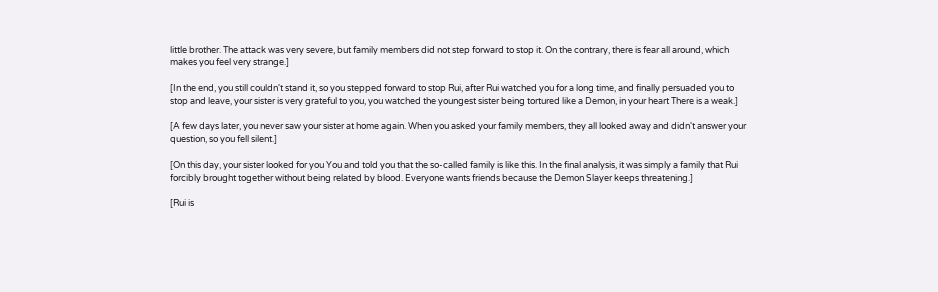little brother. The attack was very severe, but family members did not step forward to stop it. On the contrary, there is fear all around, which makes you feel very strange.]

[In the end, you still couldn't stand it, so you stepped forward to stop Rui, after Rui watched you for a long time, and finally persuaded you to stop and leave, your sister is very grateful to you, you watched the youngest sister being tortured like a Demon, in your heart There is a weak.]

[A few days later, you never saw your sister at home again. When you asked your family members, they all looked away and didn't answer your question, so you fell silent.]

[On this day, your sister looked for you You and told you that the so-called family is like this. In the final analysis, it was simply a family that Rui forcibly brought together without being related by blood. Everyone wants friends because the Demon Slayer keeps threatening.]

[Rui is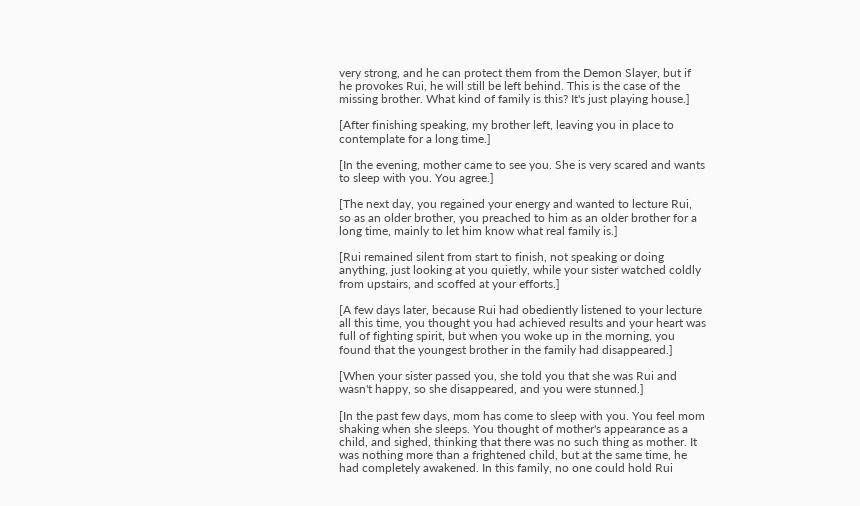very strong, and he can protect them from the Demon Slayer, but if he provokes Rui, he will still be left behind. This is the case of the missing brother. What kind of family is this? It's just playing house.]

[After finishing speaking, my brother left, leaving you in place to contemplate for a long time.]

[In the evening, mother came to see you. She is very scared and wants to sleep with you. You agree.]

[The next day, you regained your energy and wanted to lecture Rui, so as an older brother, you preached to him as an older brother for a long time, mainly to let him know what real family is.]

[Rui remained silent from start to finish, not speaking or doing anything, just looking at you quietly, while your sister watched coldly from upstairs, and scoffed at your efforts.]

[A few days later, because Rui had obediently listened to your lecture all this time, you thought you had achieved results and your heart was full of fighting spirit, but when you woke up in the morning, you found that the youngest brother in the family had disappeared.]

[When your sister passed you, she told you that she was Rui and wasn't happy, so she disappeared, and you were stunned.]

[In the past few days, mom has come to sleep with you. You feel mom shaking when she sleeps. You thought of mother's appearance as a child, and sighed, thinking that there was no such thing as mother. It was nothing more than a frightened child, but at the same time, he had completely awakened. In this family, no one could hold Rui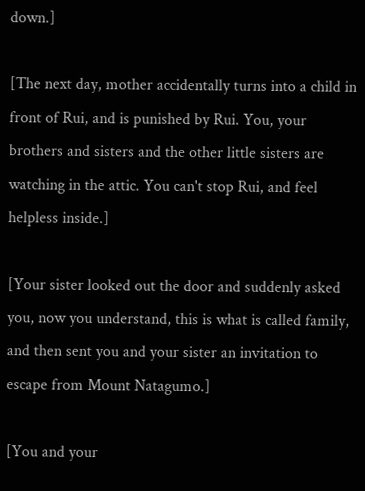down.]

[The next day, mother accidentally turns into a child in front of Rui, and is punished by Rui. You, your brothers and sisters and the other little sisters are watching in the attic. You can't stop Rui, and feel helpless inside.]

[Your sister looked out the door and suddenly asked you, now you understand, this is what is called family, and then sent you and your sister an invitation to escape from Mount Natagumo.]

[You and your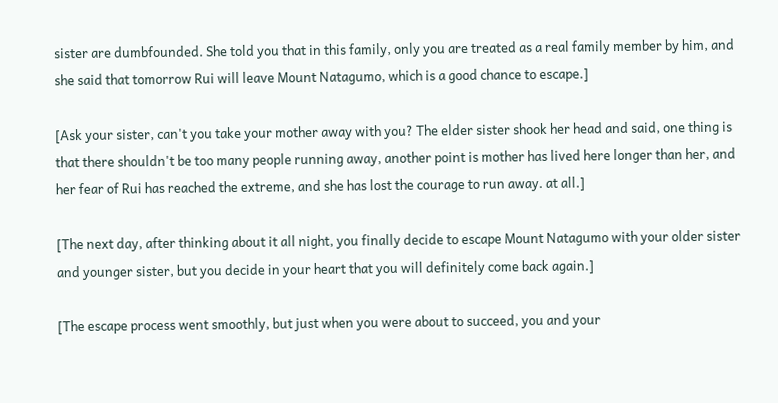sister are dumbfounded. She told you that in this family, only you are treated as a real family member by him, and she said that tomorrow Rui will leave Mount Natagumo, which is a good chance to escape.]

[Ask your sister, can't you take your mother away with you? The elder sister shook her head and said, one thing is that there shouldn't be too many people running away, another point is mother has lived here longer than her, and her fear of Rui has reached the extreme, and she has lost the courage to run away. at all.]

[The next day, after thinking about it all night, you finally decide to escape Mount Natagumo with your older sister and younger sister, but you decide in your heart that you will definitely come back again.]

[The escape process went smoothly, but just when you were about to succeed, you and your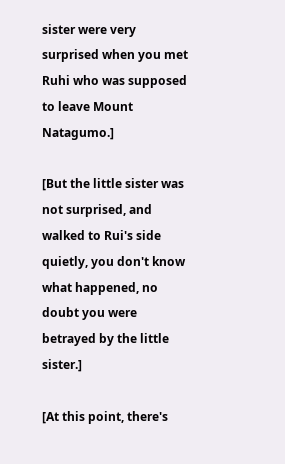sister were very surprised when you met Ruhi who was supposed to leave Mount Natagumo.]

[But the little sister was not surprised, and walked to Rui's side quietly, you don't know what happened, no doubt you were betrayed by the little sister.]

[At this point, there's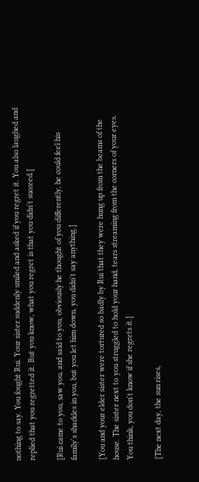nothing to say. You fought Rui. Your sister suddenly smiled and asked if you regret it. You also laughed and replied that you regretted it. But you know, what you regret is that you didn't succeed.]

[Rui came to you, saw you, and said to you, obviously he thought of you differently, he could feel his family's shackles in you, but you let him down, you didn't say anything.]

[You and your elder sister were tortured so badly by Rui that they were hung up from the beams of the house. The sister next to you struggled to hold your hand, tears streaming from the corners of your eyes. You think, you don't know if she regrets it.]

[The next day, the sun rises,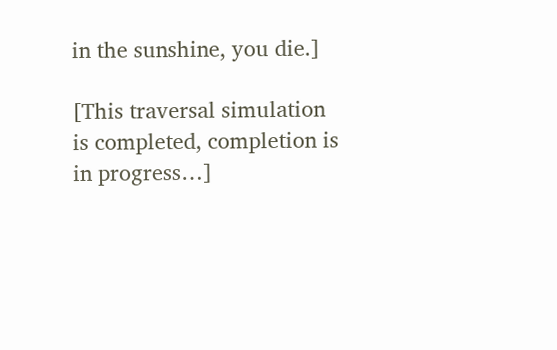in the sunshine, you die.]

[This traversal simulation is completed, completion is in progress…]